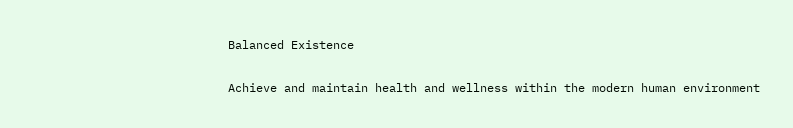Balanced Existence

Achieve and maintain health and wellness within the modern human environment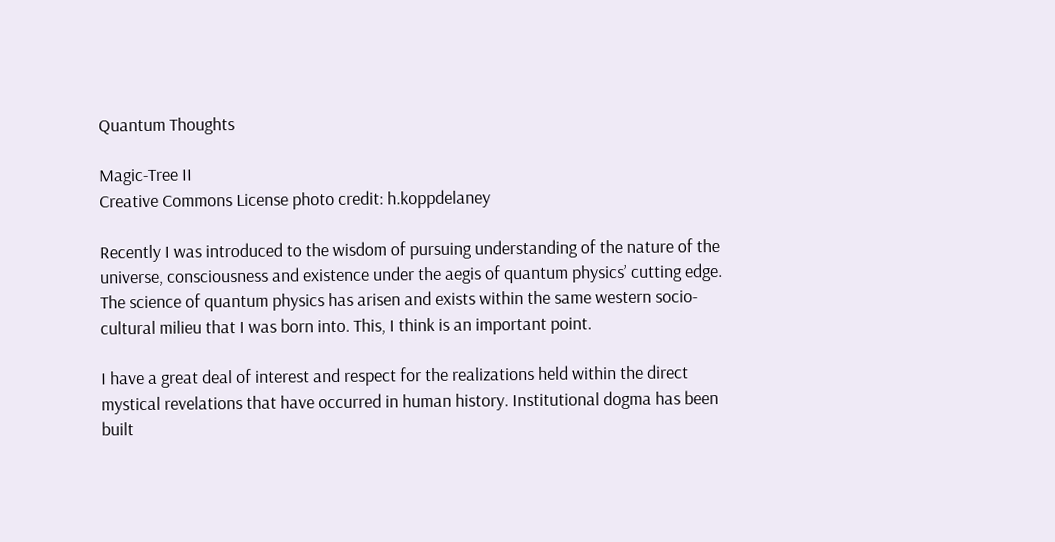Quantum Thoughts

Magic-Tree II
Creative Commons License photo credit: h.koppdelaney

Recently I was introduced to the wisdom of pursuing understanding of the nature of the universe, consciousness and existence under the aegis of quantum physics’ cutting edge. The science of quantum physics has arisen and exists within the same western socio-cultural milieu that I was born into. This, I think is an important point.

I have a great deal of interest and respect for the realizations held within the direct mystical revelations that have occurred in human history. Institutional dogma has been built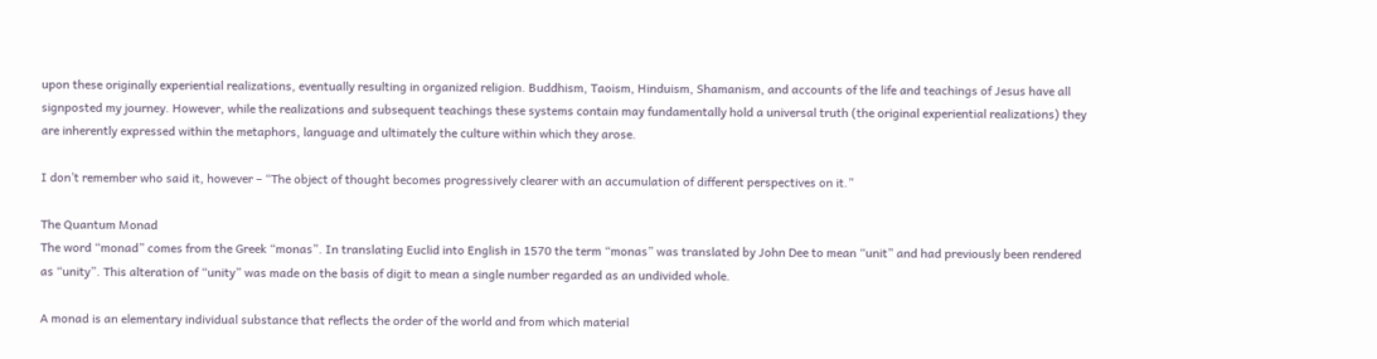upon these originally experiential realizations, eventually resulting in organized religion. Buddhism, Taoism, Hinduism, Shamanism, and accounts of the life and teachings of Jesus have all signposted my journey. However, while the realizations and subsequent teachings these systems contain may fundamentally hold a universal truth (the original experiential realizations) they are inherently expressed within the metaphors, language and ultimately the culture within which they arose.

I don’t remember who said it, however – “The object of thought becomes progressively clearer with an accumulation of different perspectives on it.”

The Quantum Monad
The word “monad” comes from the Greek “monas”. In translating Euclid into English in 1570 the term “monas” was translated by John Dee to mean “unit” and had previously been rendered as “unity”. This alteration of “unity” was made on the basis of digit to mean a single number regarded as an undivided whole.

A monad is an elementary individual substance that reflects the order of the world and from which material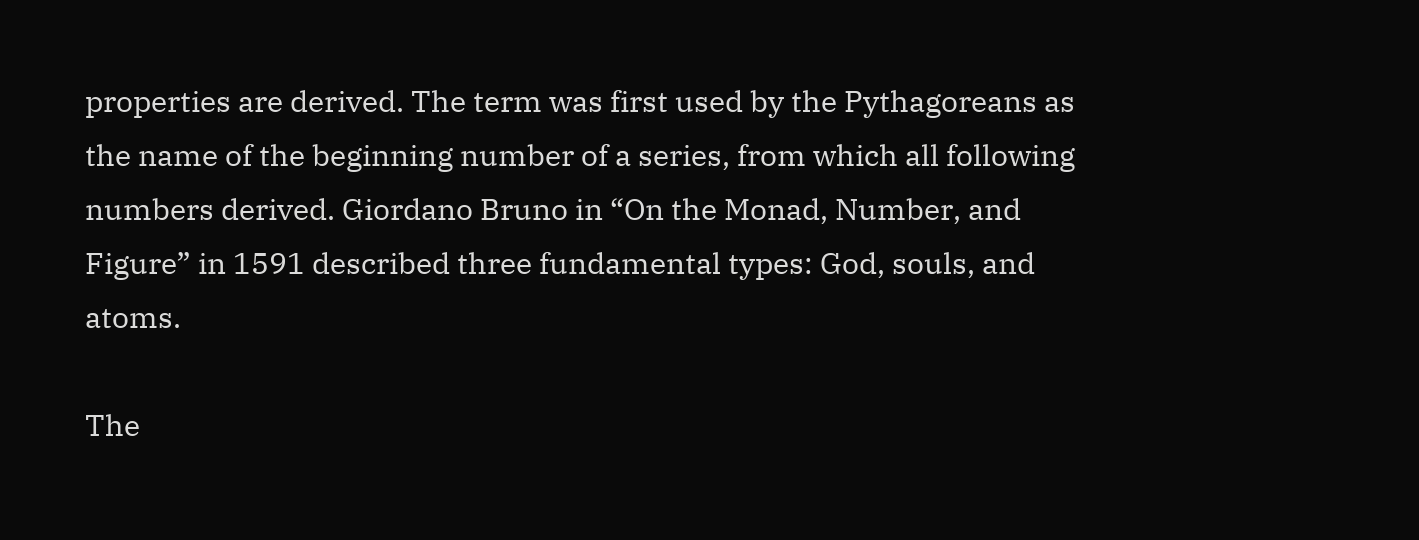properties are derived. The term was first used by the Pythagoreans as the name of the beginning number of a series, from which all following numbers derived. Giordano Bruno in “On the Monad, Number, and Figure” in 1591 described three fundamental types: God, souls, and atoms.

The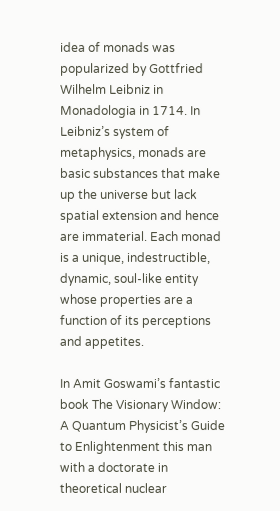idea of monads was popularized by Gottfried Wilhelm Leibniz in Monadologia in 1714. In Leibniz’s system of metaphysics, monads are basic substances that make up the universe but lack spatial extension and hence are immaterial. Each monad is a unique, indestructible, dynamic, soul-like entity whose properties are a function of its perceptions and appetites.

In Amit Goswami’s fantastic book The Visionary Window: A Quantum Physicist’s Guide to Enlightenment this man with a doctorate in theoretical nuclear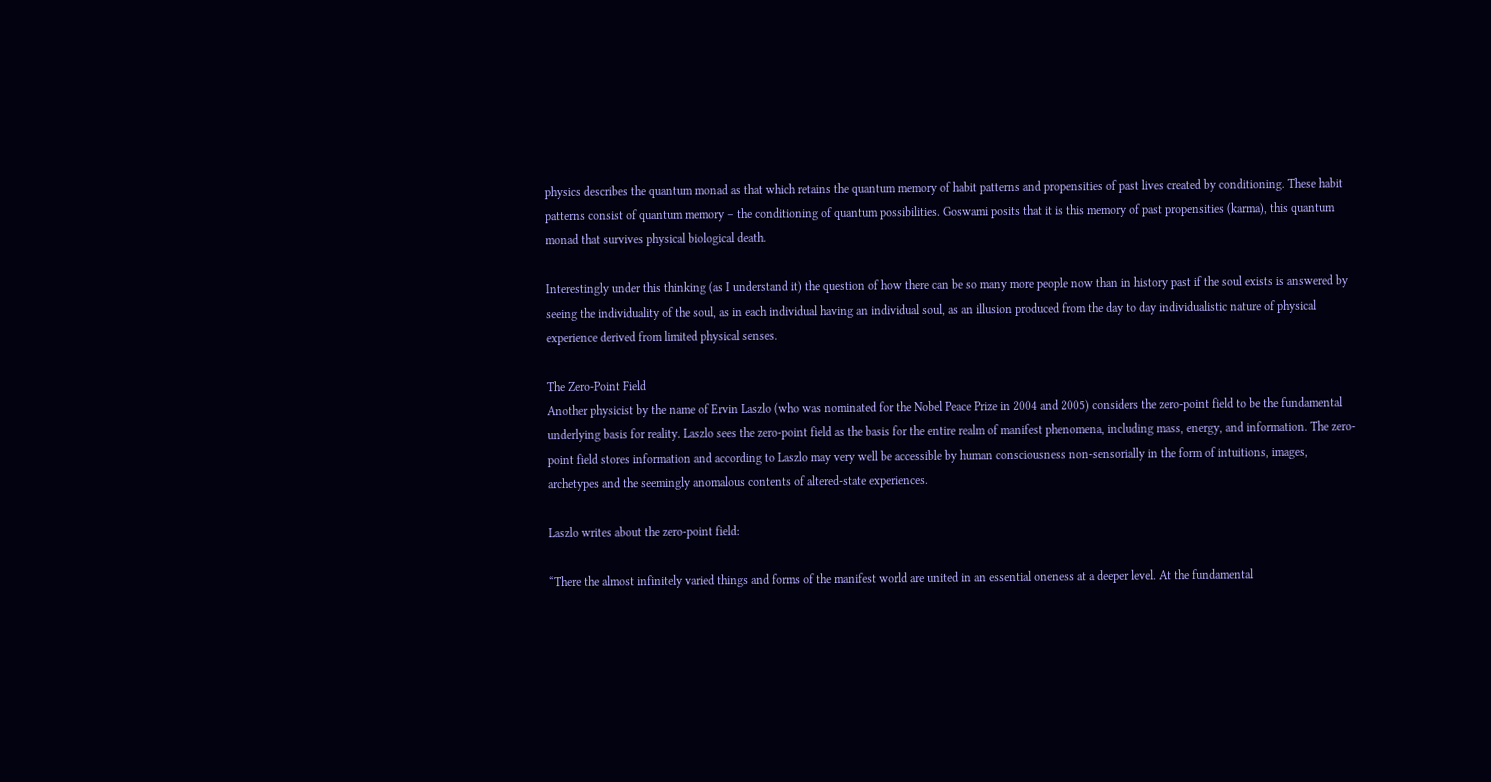physics describes the quantum monad as that which retains the quantum memory of habit patterns and propensities of past lives created by conditioning. These habit patterns consist of quantum memory – the conditioning of quantum possibilities. Goswami posits that it is this memory of past propensities (karma), this quantum monad that survives physical biological death.

Interestingly under this thinking (as I understand it) the question of how there can be so many more people now than in history past if the soul exists is answered by seeing the individuality of the soul, as in each individual having an individual soul, as an illusion produced from the day to day individualistic nature of physical experience derived from limited physical senses.

The Zero-Point Field
Another physicist by the name of Ervin Laszlo (who was nominated for the Nobel Peace Prize in 2004 and 2005) considers the zero-point field to be the fundamental underlying basis for reality. Laszlo sees the zero-point field as the basis for the entire realm of manifest phenomena, including mass, energy, and information. The zero-point field stores information and according to Laszlo may very well be accessible by human consciousness non-sensorially in the form of intuitions, images, archetypes and the seemingly anomalous contents of altered-state experiences.

Laszlo writes about the zero-point field:

“There the almost infinitely varied things and forms of the manifest world are united in an essential oneness at a deeper level. At the fundamental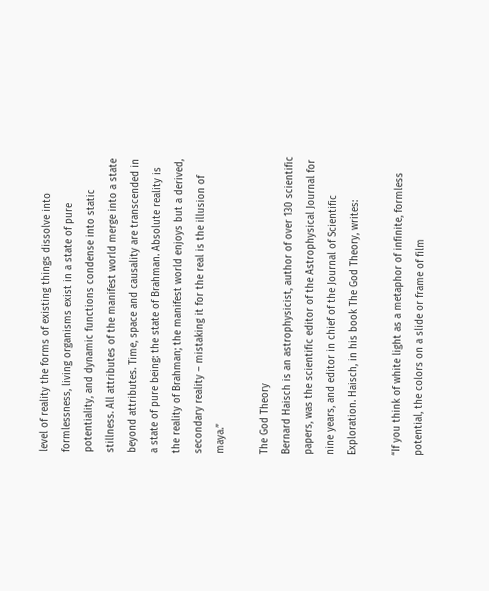level of reality the forms of existing things dissolve into formlessness, living organisms exist in a state of pure potentiality, and dynamic functions condense into static stillness. All attributes of the manifest world merge into a state beyond attributes. Time, space and causality are transcended in a state of pure being: the state of Brahman. Absolute reality is the reality of Brahman; the manifest world enjoys but a derived, secondary reality – mistaking it for the real is the illusion of maya.”

The God Theory
Bernard Haisch is an astrophysicist, author of over 130 scientific papers, was the scientific editor of the Astrophysical Journal for nine years, and editor in chief of the Journal of Scientific Exploration. Haisch, in his book The God Theory, writes:

“If you think of white light as a metaphor of infinite, formless potential, the colors on a slide or frame of film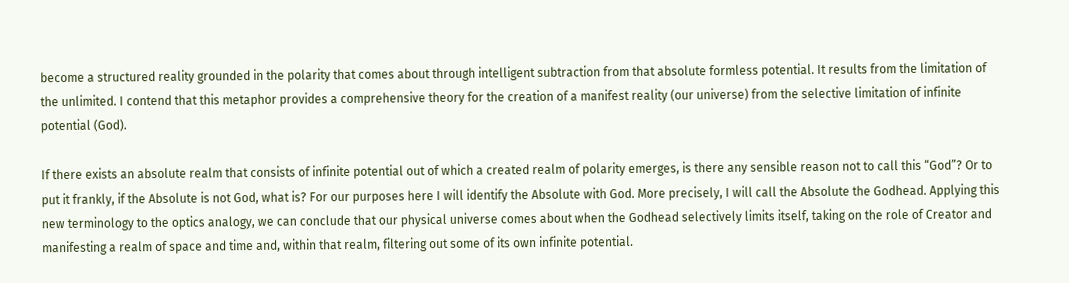become a structured reality grounded in the polarity that comes about through intelligent subtraction from that absolute formless potential. It results from the limitation of the unlimited. I contend that this metaphor provides a comprehensive theory for the creation of a manifest reality (our universe) from the selective limitation of infinite potential (God).

If there exists an absolute realm that consists of infinite potential out of which a created realm of polarity emerges, is there any sensible reason not to call this “God”? Or to put it frankly, if the Absolute is not God, what is? For our purposes here I will identify the Absolute with God. More precisely, I will call the Absolute the Godhead. Applying this new terminology to the optics analogy, we can conclude that our physical universe comes about when the Godhead selectively limits itself, taking on the role of Creator and manifesting a realm of space and time and, within that realm, filtering out some of its own infinite potential.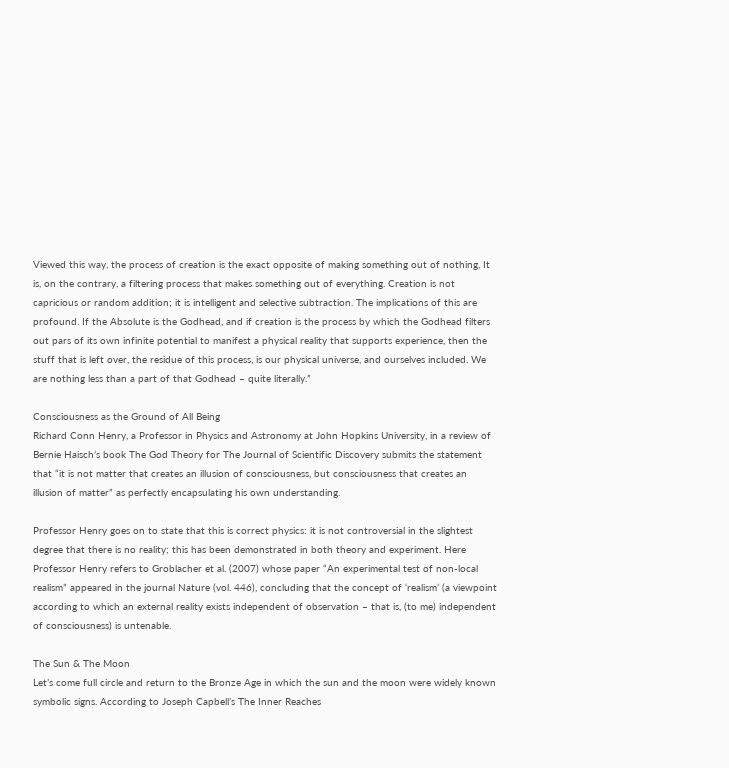Viewed this way, the process of creation is the exact opposite of making something out of nothing, It is, on the contrary, a filtering process that makes something out of everything. Creation is not capricious or random addition; it is intelligent and selective subtraction. The implications of this are profound. If the Absolute is the Godhead, and if creation is the process by which the Godhead filters out pars of its own infinite potential to manifest a physical reality that supports experience, then the stuff that is left over, the residue of this process, is our physical universe, and ourselves included. We are nothing less than a part of that Godhead – quite literally.”

Consciousness as the Ground of All Being
Richard Conn Henry, a Professor in Physics and Astronomy at John Hopkins University, in a review of Bernie Haisch’s book The God Theory for The Journal of Scientific Discovery submits the statement that “it is not matter that creates an illusion of consciousness, but consciousness that creates an illusion of matter” as perfectly encapsulating his own understanding.

Professor Henry goes on to state that this is correct physics: it is not controversial in the slightest degree that there is no reality; this has been demonstrated in both theory and experiment. Here Professor Henry refers to Groblacher et al. (2007) whose paper “An experimental test of non-local realism” appeared in the journal Nature (vol. 446), concluding that the concept of ‘realism’ (a viewpoint according to which an external reality exists independent of observation – that is, (to me) independent of consciousness) is untenable.

The Sun & The Moon
Let’s come full circle and return to the Bronze Age in which the sun and the moon were widely known symbolic signs. According to Joseph Capbell’s The Inner Reaches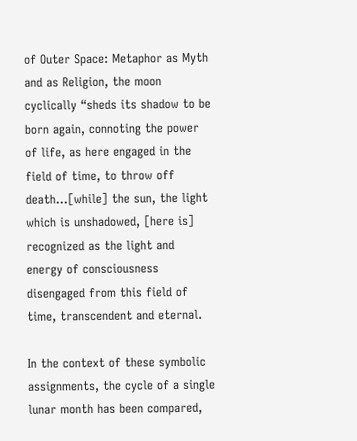of Outer Space: Metaphor as Myth and as Religion, the moon cyclically “sheds its shadow to be born again, connoting the power of life, as here engaged in the field of time, to throw off death…[while] the sun, the light which is unshadowed, [here is] recognized as the light and energy of consciousness disengaged from this field of time, transcendent and eternal.

In the context of these symbolic assignments, the cycle of a single lunar month has been compared,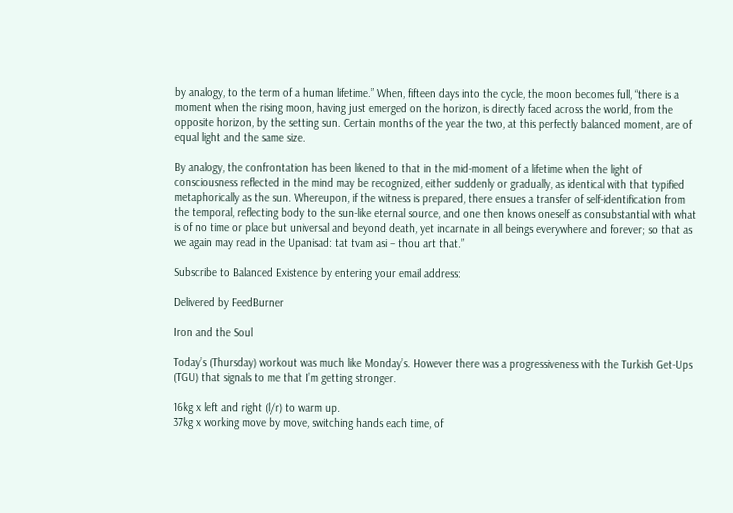by analogy, to the term of a human lifetime.” When, fifteen days into the cycle, the moon becomes full, “there is a moment when the rising moon, having just emerged on the horizon, is directly faced across the world, from the opposite horizon, by the setting sun. Certain months of the year the two, at this perfectly balanced moment, are of equal light and the same size.

By analogy, the confrontation has been likened to that in the mid-moment of a lifetime when the light of consciousness reflected in the mind may be recognized, either suddenly or gradually, as identical with that typified metaphorically as the sun. Whereupon, if the witness is prepared, there ensues a transfer of self-identification from the temporal, reflecting body to the sun-like eternal source, and one then knows oneself as consubstantial with what is of no time or place but universal and beyond death, yet incarnate in all beings everywhere and forever; so that as we again may read in the Upanisad: tat tvam asi – thou art that.”

Subscribe to Balanced Existence by entering your email address:

Delivered by FeedBurner

Iron and the Soul

Today’s (Thursday) workout was much like Monday’s. However there was a progressiveness with the Turkish Get-Ups (TGU) that signals to me that I’m getting stronger.

16kg x left and right (l/r) to warm up.
37kg x working move by move, switching hands each time, of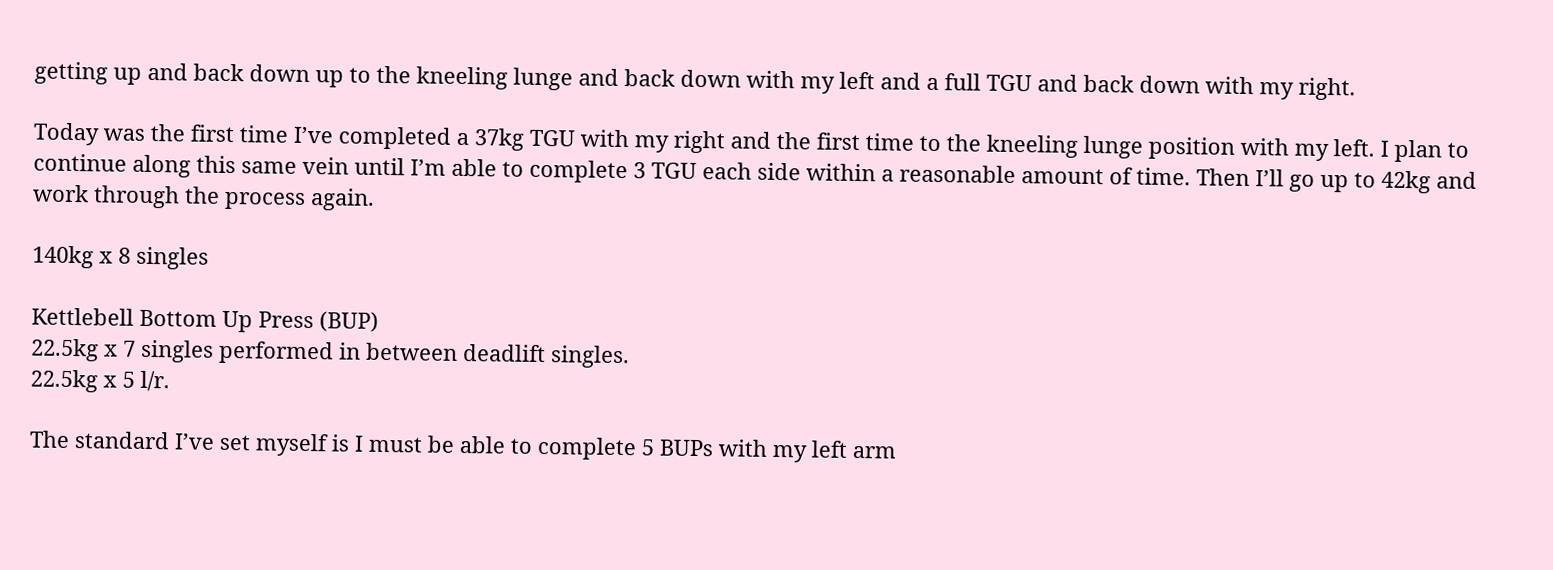getting up and back down up to the kneeling lunge and back down with my left and a full TGU and back down with my right.

Today was the first time I’ve completed a 37kg TGU with my right and the first time to the kneeling lunge position with my left. I plan to continue along this same vein until I’m able to complete 3 TGU each side within a reasonable amount of time. Then I’ll go up to 42kg and work through the process again.

140kg x 8 singles

Kettlebell Bottom Up Press (BUP)
22.5kg x 7 singles performed in between deadlift singles.
22.5kg x 5 l/r.

The standard I’ve set myself is I must be able to complete 5 BUPs with my left arm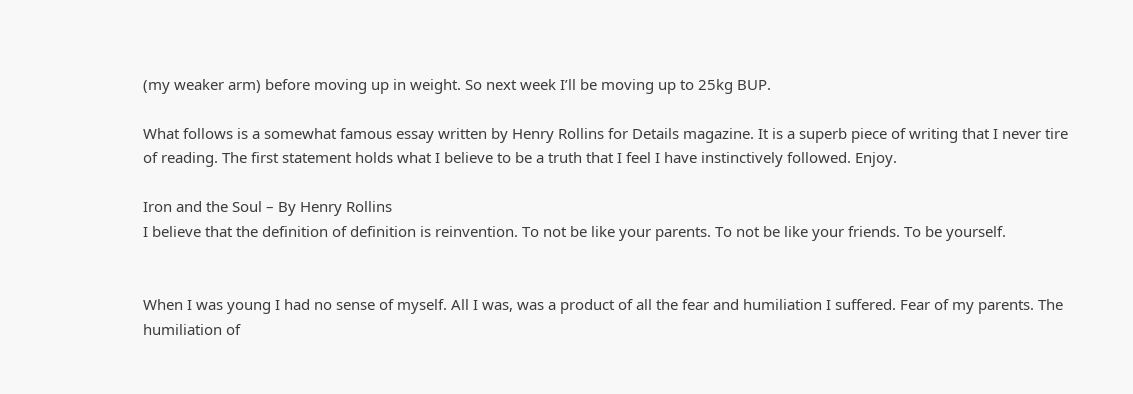(my weaker arm) before moving up in weight. So next week I’ll be moving up to 25kg BUP.

What follows is a somewhat famous essay written by Henry Rollins for Details magazine. It is a superb piece of writing that I never tire of reading. The first statement holds what I believe to be a truth that I feel I have instinctively followed. Enjoy.

Iron and the Soul – By Henry Rollins
I believe that the definition of definition is reinvention. To not be like your parents. To not be like your friends. To be yourself.


When I was young I had no sense of myself. All I was, was a product of all the fear and humiliation I suffered. Fear of my parents. The humiliation of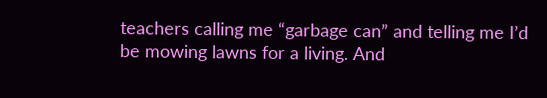teachers calling me “garbage can” and telling me I’d be mowing lawns for a living. And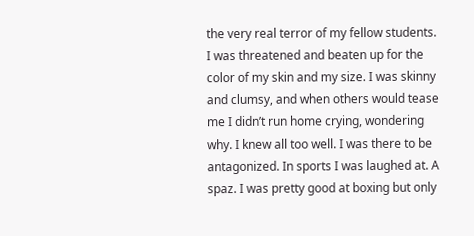the very real terror of my fellow students. I was threatened and beaten up for the color of my skin and my size. I was skinny and clumsy, and when others would tease me I didn’t run home crying, wondering why. I knew all too well. I was there to be antagonized. In sports I was laughed at. A spaz. I was pretty good at boxing but only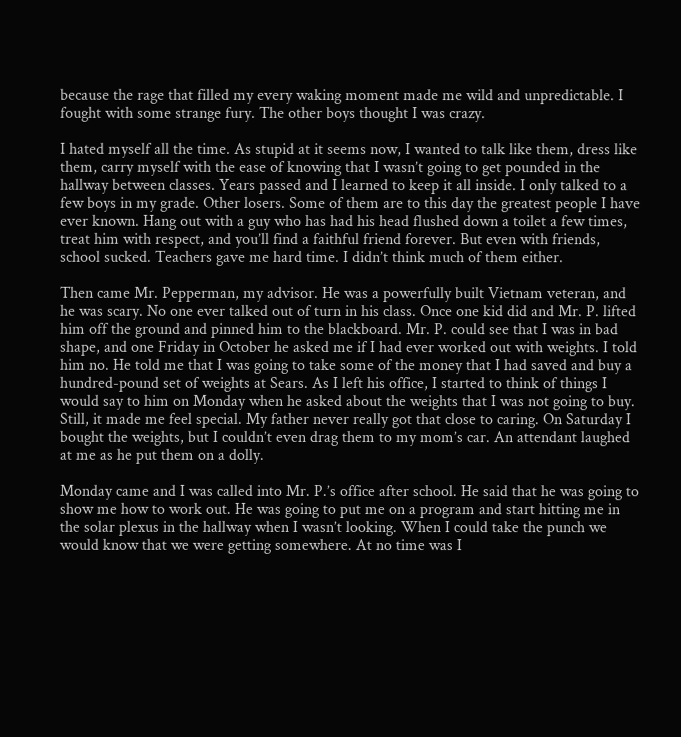because the rage that filled my every waking moment made me wild and unpredictable. I fought with some strange fury. The other boys thought I was crazy.

I hated myself all the time. As stupid at it seems now, I wanted to talk like them, dress like them, carry myself with the ease of knowing that I wasn’t going to get pounded in the hallway between classes. Years passed and I learned to keep it all inside. I only talked to a few boys in my grade. Other losers. Some of them are to this day the greatest people I have ever known. Hang out with a guy who has had his head flushed down a toilet a few times, treat him with respect, and you’ll find a faithful friend forever. But even with friends, school sucked. Teachers gave me hard time. I didn’t think much of them either.

Then came Mr. Pepperman, my advisor. He was a powerfully built Vietnam veteran, and he was scary. No one ever talked out of turn in his class. Once one kid did and Mr. P. lifted him off the ground and pinned him to the blackboard. Mr. P. could see that I was in bad shape, and one Friday in October he asked me if I had ever worked out with weights. I told him no. He told me that I was going to take some of the money that I had saved and buy a hundred-pound set of weights at Sears. As I left his office, I started to think of things I would say to him on Monday when he asked about the weights that I was not going to buy. Still, it made me feel special. My father never really got that close to caring. On Saturday I bought the weights, but I couldn’t even drag them to my mom’s car. An attendant laughed at me as he put them on a dolly.

Monday came and I was called into Mr. P.’s office after school. He said that he was going to show me how to work out. He was going to put me on a program and start hitting me in the solar plexus in the hallway when I wasn’t looking. When I could take the punch we would know that we were getting somewhere. At no time was I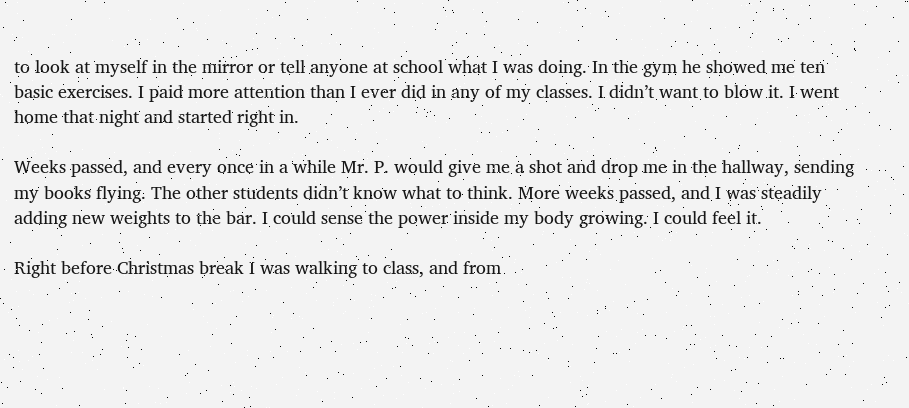to look at myself in the mirror or tell anyone at school what I was doing. In the gym he showed me ten basic exercises. I paid more attention than I ever did in any of my classes. I didn’t want to blow it. I went home that night and started right in.

Weeks passed, and every once in a while Mr. P. would give me a shot and drop me in the hallway, sending my books flying. The other students didn’t know what to think. More weeks passed, and I was steadily adding new weights to the bar. I could sense the power inside my body growing. I could feel it.

Right before Christmas break I was walking to class, and from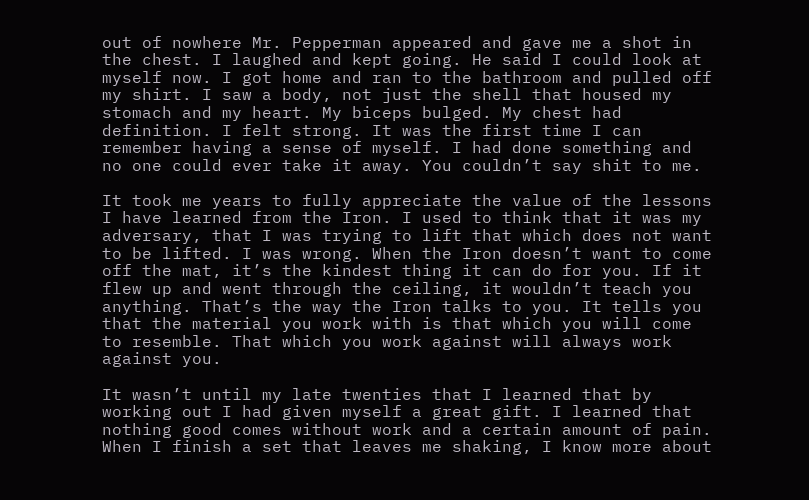out of nowhere Mr. Pepperman appeared and gave me a shot in the chest. I laughed and kept going. He said I could look at myself now. I got home and ran to the bathroom and pulled off my shirt. I saw a body, not just the shell that housed my stomach and my heart. My biceps bulged. My chest had definition. I felt strong. It was the first time I can remember having a sense of myself. I had done something and no one could ever take it away. You couldn’t say shit to me.

It took me years to fully appreciate the value of the lessons I have learned from the Iron. I used to think that it was my adversary, that I was trying to lift that which does not want to be lifted. I was wrong. When the Iron doesn’t want to come off the mat, it’s the kindest thing it can do for you. If it flew up and went through the ceiling, it wouldn’t teach you anything. That’s the way the Iron talks to you. It tells you that the material you work with is that which you will come to resemble. That which you work against will always work against you.

It wasn’t until my late twenties that I learned that by working out I had given myself a great gift. I learned that nothing good comes without work and a certain amount of pain. When I finish a set that leaves me shaking, I know more about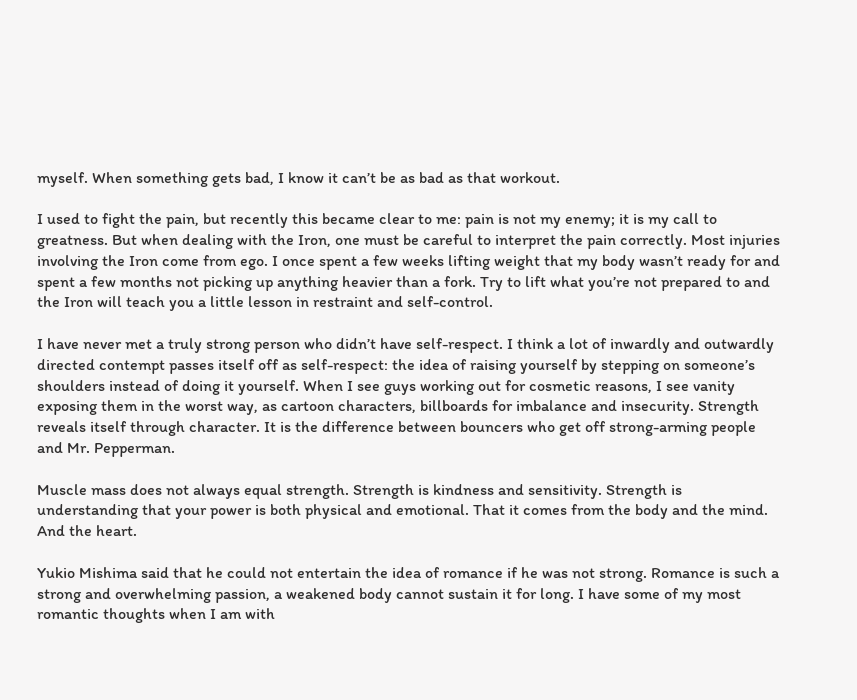myself. When something gets bad, I know it can’t be as bad as that workout.

I used to fight the pain, but recently this became clear to me: pain is not my enemy; it is my call to greatness. But when dealing with the Iron, one must be careful to interpret the pain correctly. Most injuries involving the Iron come from ego. I once spent a few weeks lifting weight that my body wasn’t ready for and spent a few months not picking up anything heavier than a fork. Try to lift what you’re not prepared to and the Iron will teach you a little lesson in restraint and self-control.

I have never met a truly strong person who didn’t have self-respect. I think a lot of inwardly and outwardly directed contempt passes itself off as self-respect: the idea of raising yourself by stepping on someone’s shoulders instead of doing it yourself. When I see guys working out for cosmetic reasons, I see vanity exposing them in the worst way, as cartoon characters, billboards for imbalance and insecurity. Strength reveals itself through character. It is the difference between bouncers who get off strong-arming people and Mr. Pepperman.

Muscle mass does not always equal strength. Strength is kindness and sensitivity. Strength is understanding that your power is both physical and emotional. That it comes from the body and the mind. And the heart.

Yukio Mishima said that he could not entertain the idea of romance if he was not strong. Romance is such a strong and overwhelming passion, a weakened body cannot sustain it for long. I have some of my most romantic thoughts when I am with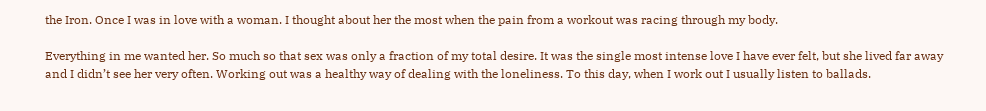the Iron. Once I was in love with a woman. I thought about her the most when the pain from a workout was racing through my body.

Everything in me wanted her. So much so that sex was only a fraction of my total desire. It was the single most intense love I have ever felt, but she lived far away and I didn’t see her very often. Working out was a healthy way of dealing with the loneliness. To this day, when I work out I usually listen to ballads.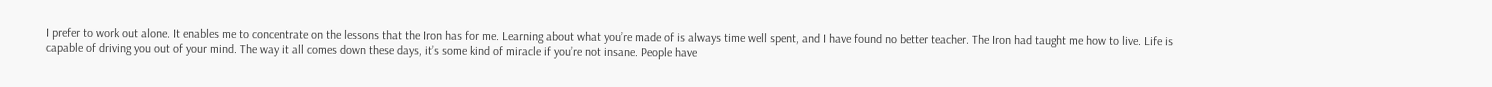I prefer to work out alone. It enables me to concentrate on the lessons that the Iron has for me. Learning about what you’re made of is always time well spent, and I have found no better teacher. The Iron had taught me how to live. Life is capable of driving you out of your mind. The way it all comes down these days, it’s some kind of miracle if you’re not insane. People have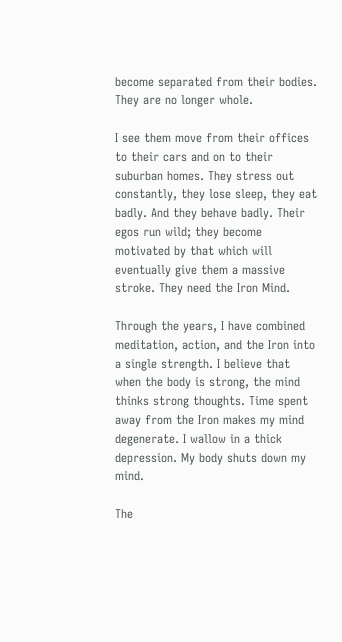become separated from their bodies. They are no longer whole.

I see them move from their offices to their cars and on to their suburban homes. They stress out constantly, they lose sleep, they eat badly. And they behave badly. Their egos run wild; they become motivated by that which will eventually give them a massive stroke. They need the Iron Mind.

Through the years, I have combined meditation, action, and the Iron into a single strength. I believe that when the body is strong, the mind thinks strong thoughts. Time spent away from the Iron makes my mind degenerate. I wallow in a thick depression. My body shuts down my mind.

The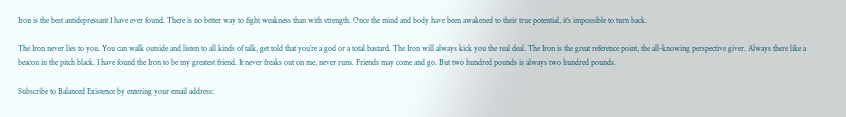Iron is the best antidepressant I have ever found. There is no better way to fight weakness than with strength. Once the mind and body have been awakened to their true potential, it’s impossible to turn back.

The Iron never lies to you. You can walk outside and listen to all kinds of talk, get told that you’re a god or a total bastard. The Iron will always kick you the real deal. The Iron is the great reference point, the all-knowing perspective giver. Always there like a beacon in the pitch black. I have found the Iron to be my greatest friend. It never freaks out on me, never runs. Friends may come and go. But two hundred pounds is always two hundred pounds.

Subscribe to Balanced Existence by entering your email address: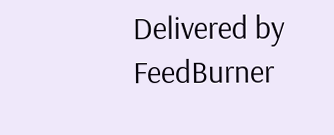Delivered by FeedBurner